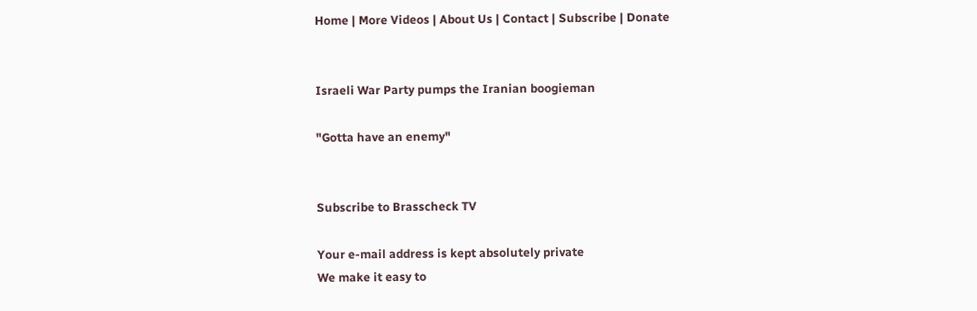Home | More Videos | About Us | Contact | Subscribe | Donate


Israeli War Party pumps the Iranian boogieman

"Gotta have an enemy"


Subscribe to Brasscheck TV

Your e-mail address is kept absolutely private
We make it easy to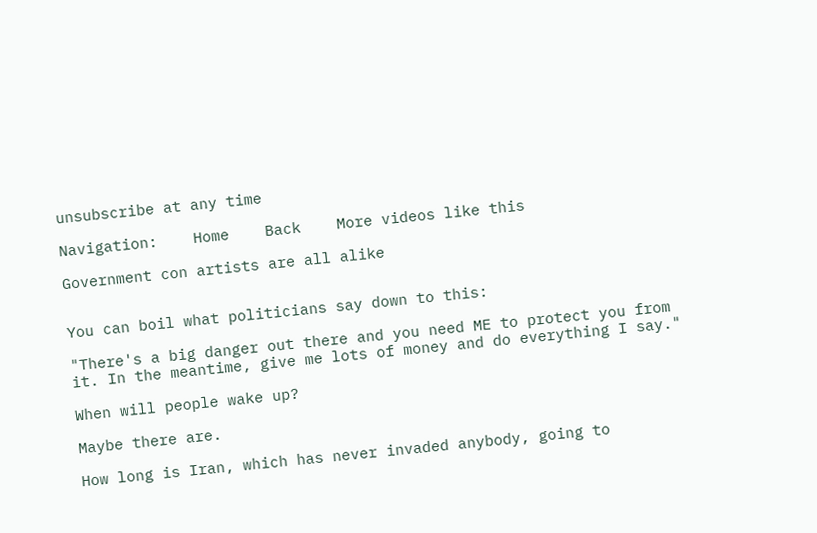unsubscribe at any time

Navigation:    Home    Back    More videos like this

Government con artists are all alike


You can boil what politicians say down to this:

"There's a big danger out there and you need ME to protect you from it. In the meantime, give me lots of money and do everything I say."

When will people wake up?

Maybe there are.

How long is Iran, which has never invaded anybody, going to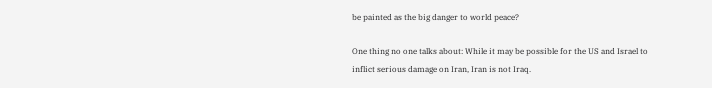be painted as the big danger to world peace?

One thing no one talks about: While it may be possible for the US and Israel to inflict serious damage on Iran, Iran is not Iraq.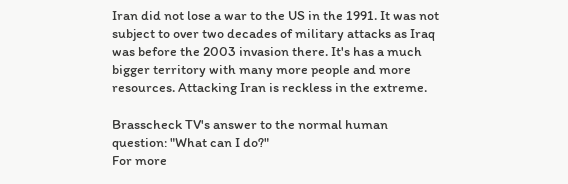Iran did not lose a war to the US in the 1991. It was not subject to over two decades of military attacks as Iraq was before the 2003 invasion there. It's has a much bigger territory with many more people and more resources. Attacking Iran is reckless in the extreme.

Brasscheck TV's answer to the normal human question: "What can I do?"
For more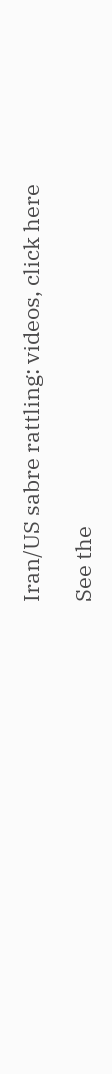Iran/US sabre rattling: videos, click here

See the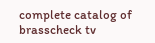complete catalog of
brasscheck tv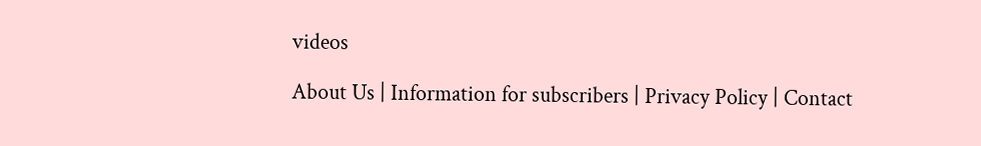videos

About Us | Information for subscribers | Privacy Policy | Contact